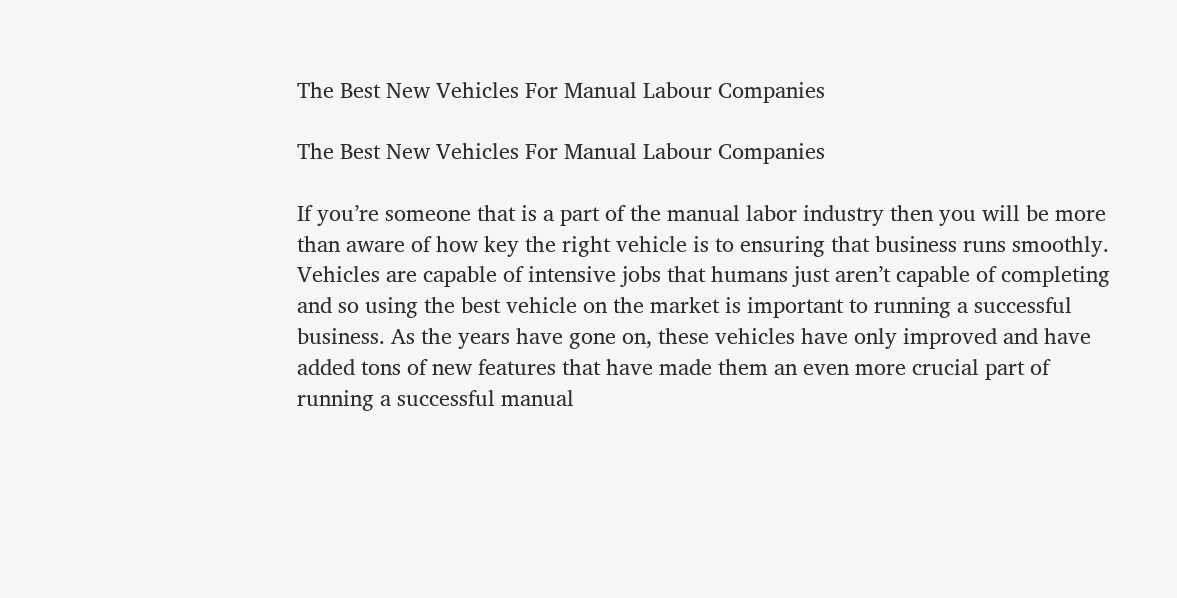The Best New Vehicles For Manual Labour Companies

The Best New Vehicles For Manual Labour Companies

If you’re someone that is a part of the manual labor industry then you will be more than aware of how key the right vehicle is to ensuring that business runs smoothly. Vehicles are capable of intensive jobs that humans just aren’t capable of completing and so using the best vehicle on the market is important to running a successful business. As the years have gone on, these vehicles have only improved and have added tons of new features that have made them an even more crucial part of running a successful manual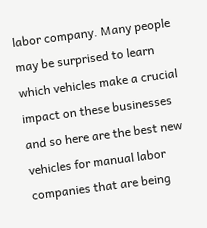labor company. Many people may be surprised to learn which vehicles make a crucial impact on these businesses and so here are the best new vehicles for manual labor companies that are being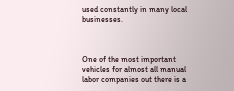used constantly in many local businesses.



One of the most important vehicles for almost all manual labor companies out there is a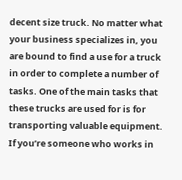decent size truck. No matter what your business specializes in, you are bound to find a use for a truck in order to complete a number of tasks. One of the main tasks that these trucks are used for is for transporting valuable equipment. If you’re someone who works in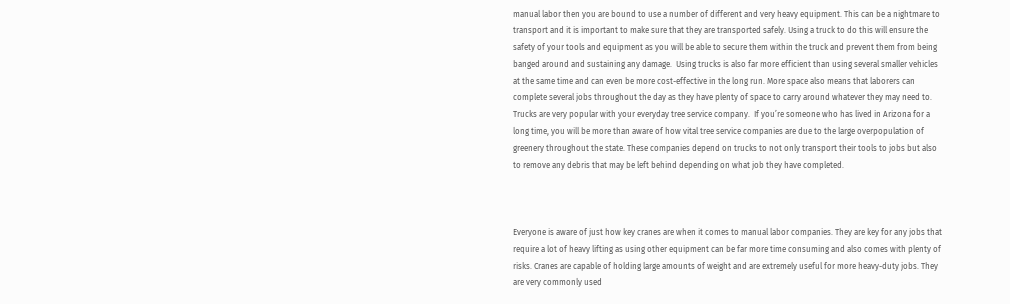manual labor then you are bound to use a number of different and very heavy equipment. This can be a nightmare to transport and it is important to make sure that they are transported safely. Using a truck to do this will ensure the safety of your tools and equipment as you will be able to secure them within the truck and prevent them from being banged around and sustaining any damage.  Using trucks is also far more efficient than using several smaller vehicles at the same time and can even be more cost-effective in the long run. More space also means that laborers can complete several jobs throughout the day as they have plenty of space to carry around whatever they may need to. Trucks are very popular with your everyday tree service company.  If you’re someone who has lived in Arizona for a long time, you will be more than aware of how vital tree service companies are due to the large overpopulation of greenery throughout the state. These companies depend on trucks to not only transport their tools to jobs but also to remove any debris that may be left behind depending on what job they have completed.



Everyone is aware of just how key cranes are when it comes to manual labor companies. They are key for any jobs that require a lot of heavy lifting as using other equipment can be far more time consuming and also comes with plenty of risks. Cranes are capable of holding large amounts of weight and are extremely useful for more heavy-duty jobs. They are very commonly used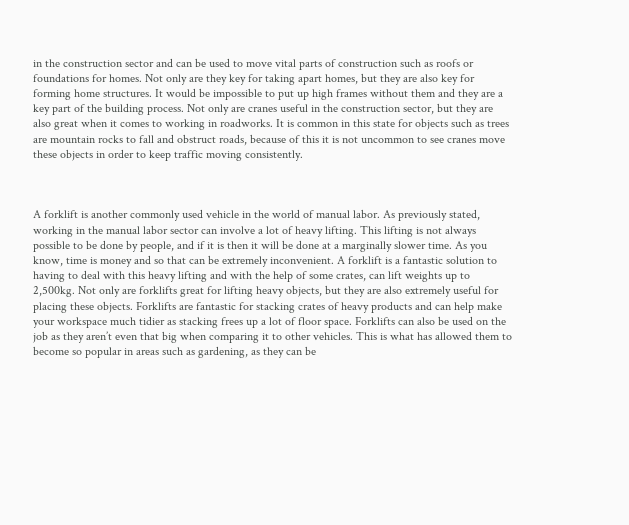in the construction sector and can be used to move vital parts of construction such as roofs or foundations for homes. Not only are they key for taking apart homes, but they are also key for forming home structures. It would be impossible to put up high frames without them and they are a key part of the building process. Not only are cranes useful in the construction sector, but they are also great when it comes to working in roadworks. It is common in this state for objects such as trees are mountain rocks to fall and obstruct roads, because of this it is not uncommon to see cranes move these objects in order to keep traffic moving consistently.



A forklift is another commonly used vehicle in the world of manual labor. As previously stated, working in the manual labor sector can involve a lot of heavy lifting. This lifting is not always possible to be done by people, and if it is then it will be done at a marginally slower time. As you know, time is money and so that can be extremely inconvenient. A forklift is a fantastic solution to having to deal with this heavy lifting and with the help of some crates, can lift weights up to 2,500kg. Not only are forklifts great for lifting heavy objects, but they are also extremely useful for placing these objects. Forklifts are fantastic for stacking crates of heavy products and can help make your workspace much tidier as stacking frees up a lot of floor space. Forklifts can also be used on the job as they aren’t even that big when comparing it to other vehicles. This is what has allowed them to become so popular in areas such as gardening, as they can be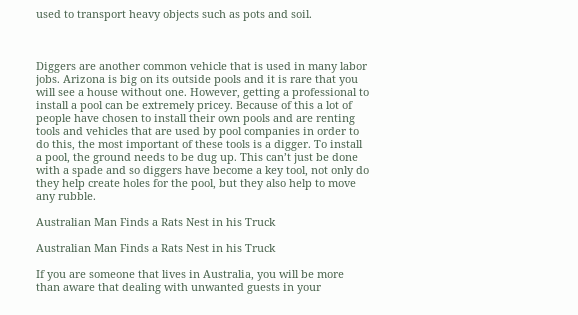used to transport heavy objects such as pots and soil.



Diggers are another common vehicle that is used in many labor jobs. Arizona is big on its outside pools and it is rare that you will see a house without one. However, getting a professional to install a pool can be extremely pricey. Because of this a lot of people have chosen to install their own pools and are renting tools and vehicles that are used by pool companies in order to do this, the most important of these tools is a digger. To install a pool, the ground needs to be dug up. This can’t just be done with a spade and so diggers have become a key tool, not only do they help create holes for the pool, but they also help to move any rubble.

Australian Man Finds a Rats Nest in his Truck

Australian Man Finds a Rats Nest in his Truck

If you are someone that lives in Australia, you will be more than aware that dealing with unwanted guests in your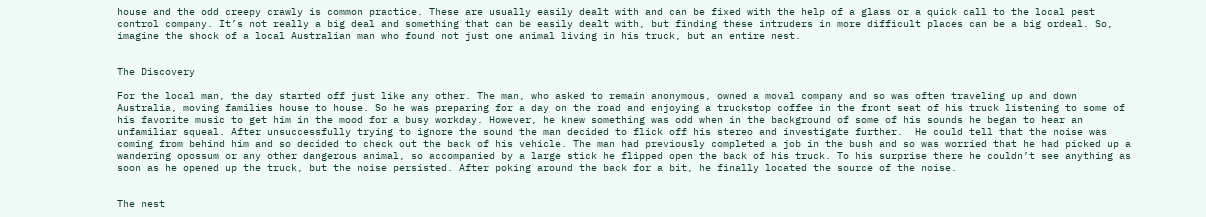house and the odd creepy crawly is common practice. These are usually easily dealt with and can be fixed with the help of a glass or a quick call to the local pest control company. It’s not really a big deal and something that can be easily dealt with, but finding these intruders in more difficult places can be a big ordeal. So, imagine the shock of a local Australian man who found not just one animal living in his truck, but an entire nest.


The Discovery

For the local man, the day started off just like any other. The man, who asked to remain anonymous, owned a moval company and so was often traveling up and down Australia, moving families house to house. So he was preparing for a day on the road and enjoying a truckstop coffee in the front seat of his truck listening to some of his favorite music to get him in the mood for a busy workday. However, he knew something was odd when in the background of some of his sounds he began to hear an unfamiliar squeal. After unsuccessfully trying to ignore the sound the man decided to flick off his stereo and investigate further.  He could tell that the noise was coming from behind him and so decided to check out the back of his vehicle. The man had previously completed a job in the bush and so was worried that he had picked up a wandering opossum or any other dangerous animal, so accompanied by a large stick he flipped open the back of his truck. To his surprise there he couldn’t see anything as soon as he opened up the truck, but the noise persisted. After poking around the back for a bit, he finally located the source of the noise.


The nest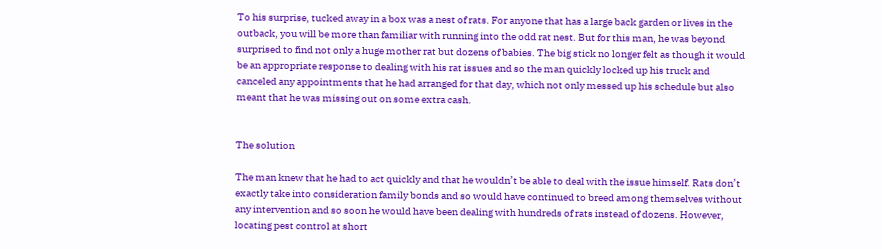To his surprise, tucked away in a box was a nest of rats. For anyone that has a large back garden or lives in the outback, you will be more than familiar with running into the odd rat nest. But for this man, he was beyond surprised to find not only a huge mother rat but dozens of babies. The big stick no longer felt as though it would be an appropriate response to dealing with his rat issues and so the man quickly locked up his truck and canceled any appointments that he had arranged for that day, which not only messed up his schedule but also meant that he was missing out on some extra cash.


The solution

The man knew that he had to act quickly and that he wouldn’t be able to deal with the issue himself. Rats don’t exactly take into consideration family bonds and so would have continued to breed among themselves without any intervention and so soon he would have been dealing with hundreds of rats instead of dozens. However, locating pest control at short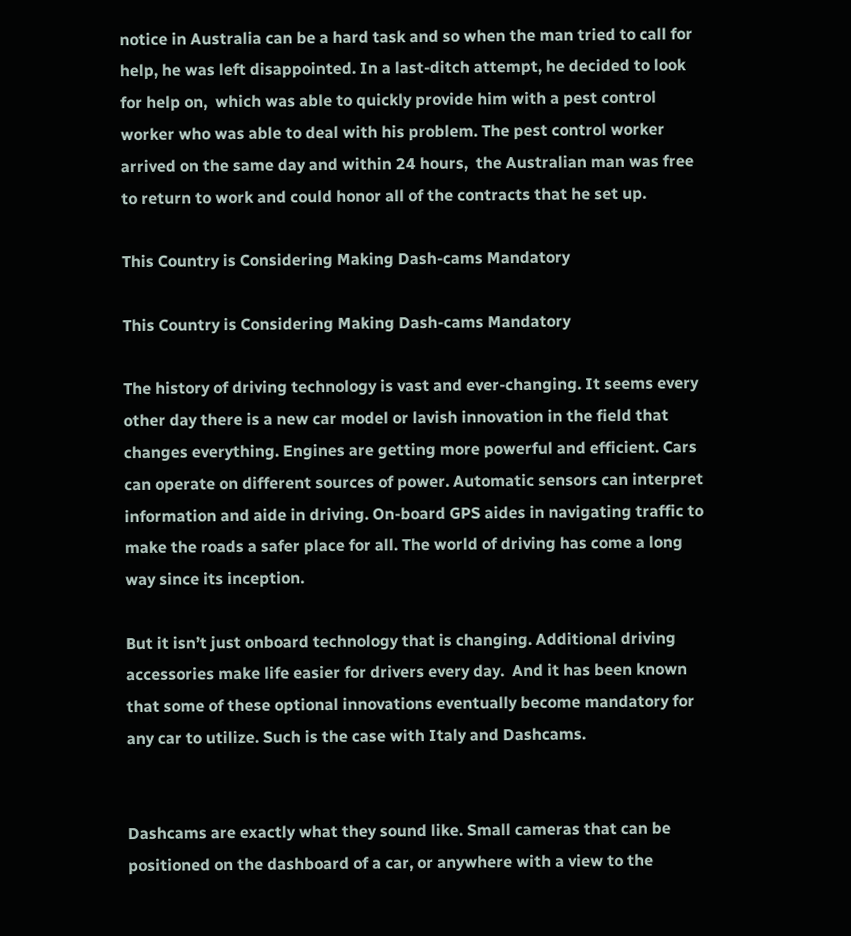notice in Australia can be a hard task and so when the man tried to call for help, he was left disappointed. In a last-ditch attempt, he decided to look for help on,  which was able to quickly provide him with a pest control worker who was able to deal with his problem. The pest control worker arrived on the same day and within 24 hours,  the Australian man was free to return to work and could honor all of the contracts that he set up.

This Country is Considering Making Dash-cams Mandatory

This Country is Considering Making Dash-cams Mandatory

The history of driving technology is vast and ever-changing. It seems every other day there is a new car model or lavish innovation in the field that changes everything. Engines are getting more powerful and efficient. Cars can operate on different sources of power. Automatic sensors can interpret information and aide in driving. On-board GPS aides in navigating traffic to make the roads a safer place for all. The world of driving has come a long way since its inception.

But it isn’t just onboard technology that is changing. Additional driving accessories make life easier for drivers every day.  And it has been known that some of these optional innovations eventually become mandatory for any car to utilize. Such is the case with Italy and Dashcams.


Dashcams are exactly what they sound like. Small cameras that can be positioned on the dashboard of a car, or anywhere with a view to the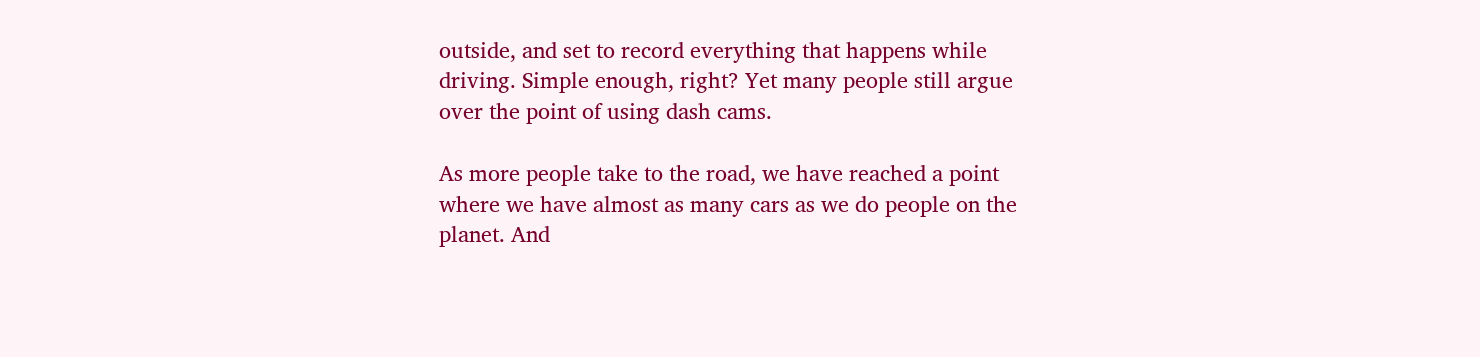outside, and set to record everything that happens while driving. Simple enough, right? Yet many people still argue over the point of using dash cams.

As more people take to the road, we have reached a point where we have almost as many cars as we do people on the planet. And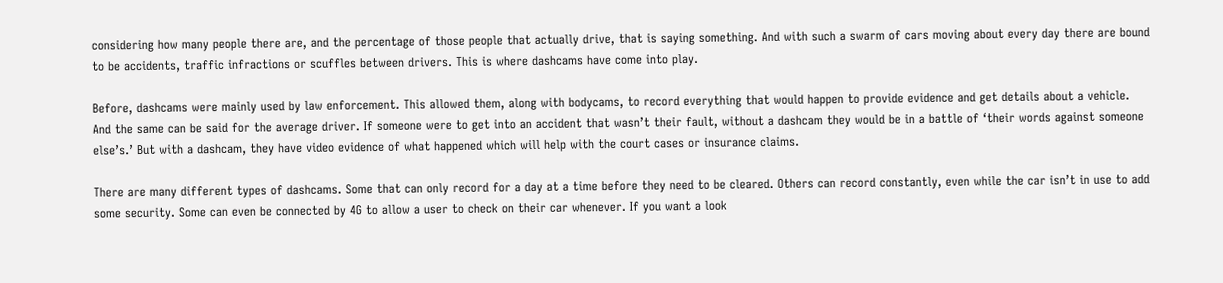considering how many people there are, and the percentage of those people that actually drive, that is saying something. And with such a swarm of cars moving about every day there are bound to be accidents, traffic infractions or scuffles between drivers. This is where dashcams have come into play.

Before, dashcams were mainly used by law enforcement. This allowed them, along with bodycams, to record everything that would happen to provide evidence and get details about a vehicle. And the same can be said for the average driver. If someone were to get into an accident that wasn’t their fault, without a dashcam they would be in a battle of ‘their words against someone else’s.’ But with a dashcam, they have video evidence of what happened which will help with the court cases or insurance claims.

There are many different types of dashcams. Some that can only record for a day at a time before they need to be cleared. Others can record constantly, even while the car isn’t in use to add some security. Some can even be connected by 4G to allow a user to check on their car whenever. If you want a look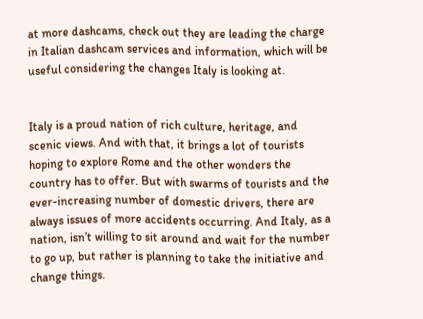at more dashcams, check out they are leading the charge in Italian dashcam services and information, which will be useful considering the changes Italy is looking at.


Italy is a proud nation of rich culture, heritage, and scenic views. And with that, it brings a lot of tourists hoping to explore Rome and the other wonders the country has to offer. But with swarms of tourists and the ever-increasing number of domestic drivers, there are always issues of more accidents occurring. And Italy, as a nation, isn’t willing to sit around and wait for the number to go up, but rather is planning to take the initiative and change things.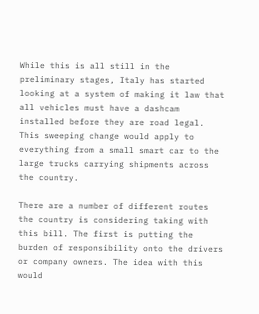While this is all still in the preliminary stages, Italy has started looking at a system of making it law that all vehicles must have a dashcam installed before they are road legal. This sweeping change would apply to everything from a small smart car to the large trucks carrying shipments across the country.

There are a number of different routes the country is considering taking with this bill. The first is putting the burden of responsibility onto the drivers or company owners. The idea with this would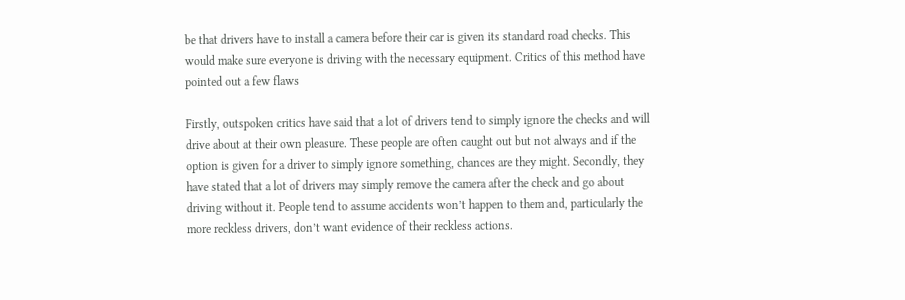be that drivers have to install a camera before their car is given its standard road checks. This would make sure everyone is driving with the necessary equipment. Critics of this method have pointed out a few flaws

Firstly, outspoken critics have said that a lot of drivers tend to simply ignore the checks and will drive about at their own pleasure. These people are often caught out but not always and if the option is given for a driver to simply ignore something, chances are they might. Secondly, they have stated that a lot of drivers may simply remove the camera after the check and go about driving without it. People tend to assume accidents won’t happen to them and, particularly the more reckless drivers, don’t want evidence of their reckless actions.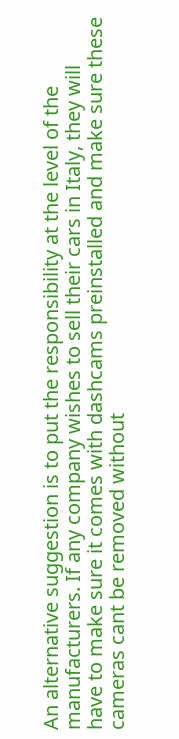An alternative suggestion is to put the responsibility at the level of the manufacturers. If any company wishes to sell their cars in Italy, they will have to make sure it comes with dashcams preinstalled and make sure these cameras cant be removed without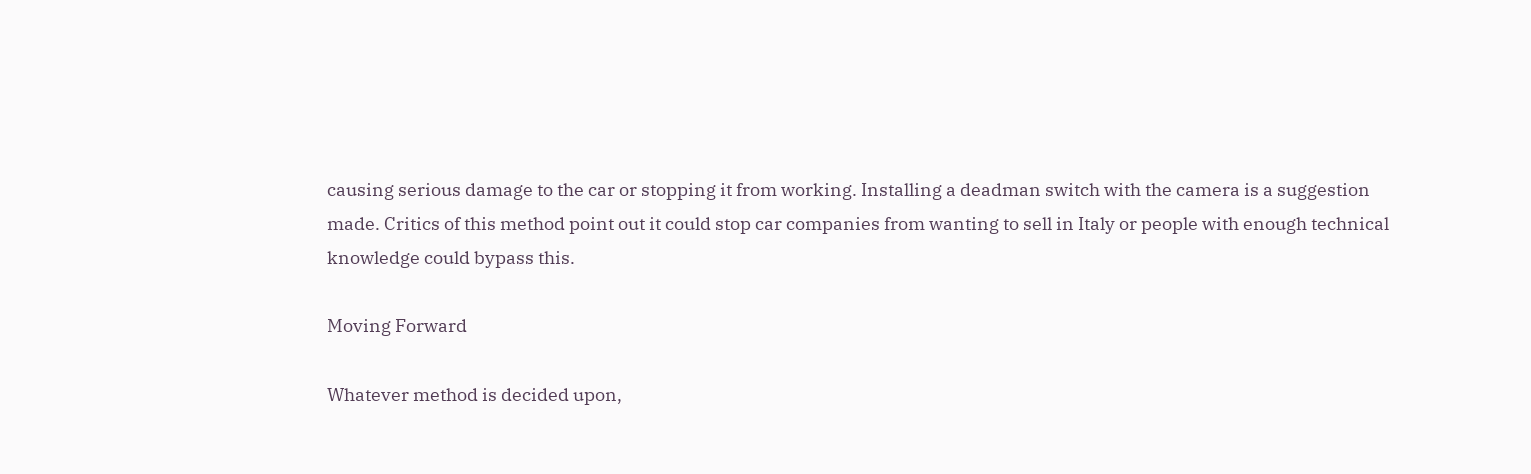causing serious damage to the car or stopping it from working. Installing a deadman switch with the camera is a suggestion made. Critics of this method point out it could stop car companies from wanting to sell in Italy or people with enough technical knowledge could bypass this.

Moving Forward

Whatever method is decided upon,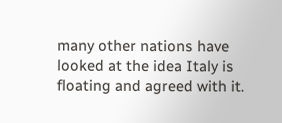many other nations have looked at the idea Italy is floating and agreed with it.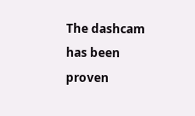The dashcam has been proven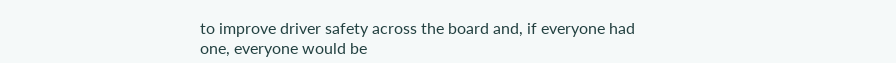to improve driver safety across the board and, if everyone had one, everyone would be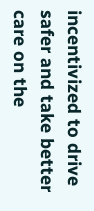incentivized to drive safer and take better care on the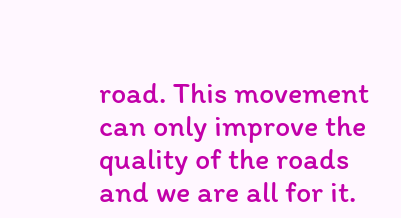road. This movement can only improve the quality of the roads and we are all for it.